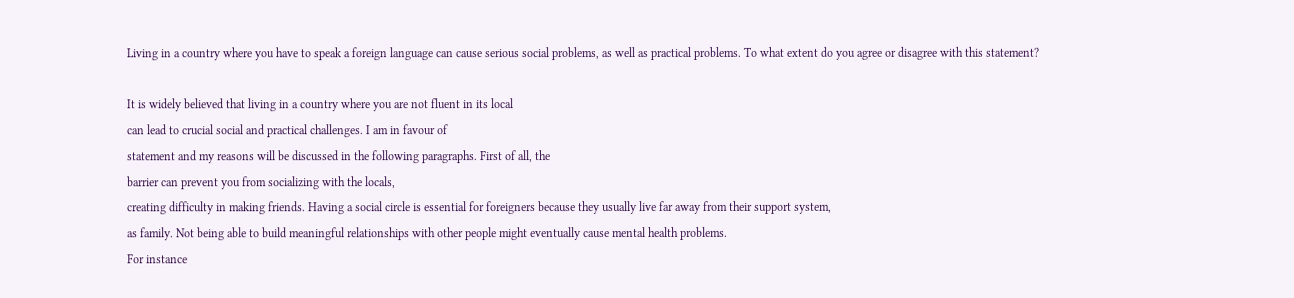Living in a country where you have to speak a foreign language can cause serious social problems, as well as practical problems. To what extent do you agree or disagree with this statement?

It is widely believed that living in a country where you are not fluent in its local
can lead to crucial social and practical challenges. I am in favour of
statement and my reasons will be discussed in the following paragraphs. First of all, the
barrier can prevent you from socializing with the locals,
creating difficulty in making friends. Having a social circle is essential for foreigners because they usually live far away from their support system,
as family. Not being able to build meaningful relationships with other people might eventually cause mental health problems.
For instance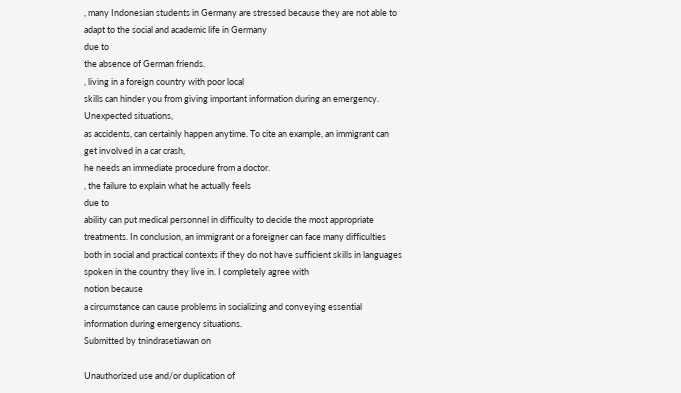, many Indonesian students in Germany are stressed because they are not able to adapt to the social and academic life in Germany
due to
the absence of German friends.
, living in a foreign country with poor local
skills can hinder you from giving important information during an emergency. Unexpected situations,
as accidents, can certainly happen anytime. To cite an example, an immigrant can get involved in a car crash,
he needs an immediate procedure from a doctor.
, the failure to explain what he actually feels
due to
ability can put medical personnel in difficulty to decide the most appropriate treatments. In conclusion, an immigrant or a foreigner can face many difficulties both in social and practical contexts if they do not have sufficient skills in languages spoken in the country they live in. I completely agree with
notion because
a circumstance can cause problems in socializing and conveying essential information during emergency situations.
Submitted by tnindrasetiawan on

Unauthorized use and/or duplication of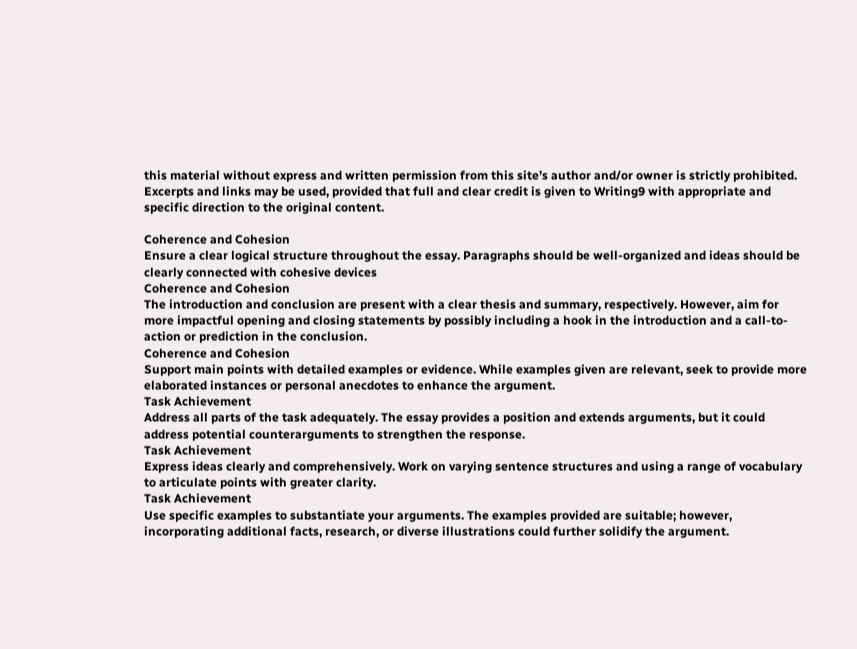this material without express and written permission from this site’s author and/or owner is strictly prohibited. Excerpts and links may be used, provided that full and clear credit is given to Writing9 with appropriate and specific direction to the original content.

Coherence and Cohesion
Ensure a clear logical structure throughout the essay. Paragraphs should be well-organized and ideas should be clearly connected with cohesive devices
Coherence and Cohesion
The introduction and conclusion are present with a clear thesis and summary, respectively. However, aim for more impactful opening and closing statements by possibly including a hook in the introduction and a call-to-action or prediction in the conclusion.
Coherence and Cohesion
Support main points with detailed examples or evidence. While examples given are relevant, seek to provide more elaborated instances or personal anecdotes to enhance the argument.
Task Achievement
Address all parts of the task adequately. The essay provides a position and extends arguments, but it could address potential counterarguments to strengthen the response.
Task Achievement
Express ideas clearly and comprehensively. Work on varying sentence structures and using a range of vocabulary to articulate points with greater clarity.
Task Achievement
Use specific examples to substantiate your arguments. The examples provided are suitable; however, incorporating additional facts, research, or diverse illustrations could further solidify the argument.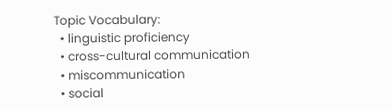Topic Vocabulary:
  • linguistic proficiency
  • cross-cultural communication
  • miscommunication
  • social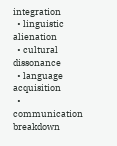integration
  • linguistic alienation
  • cultural dissonance
  • language acquisition
  • communication breakdown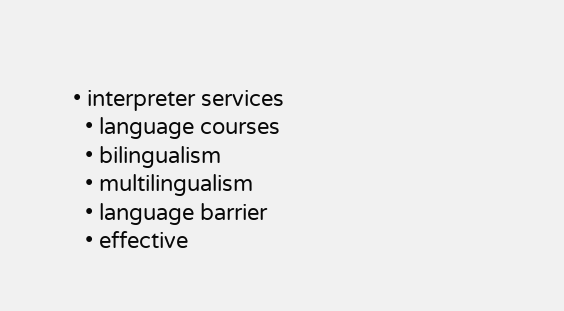• interpreter services
  • language courses
  • bilingualism
  • multilingualism
  • language barrier
  • effective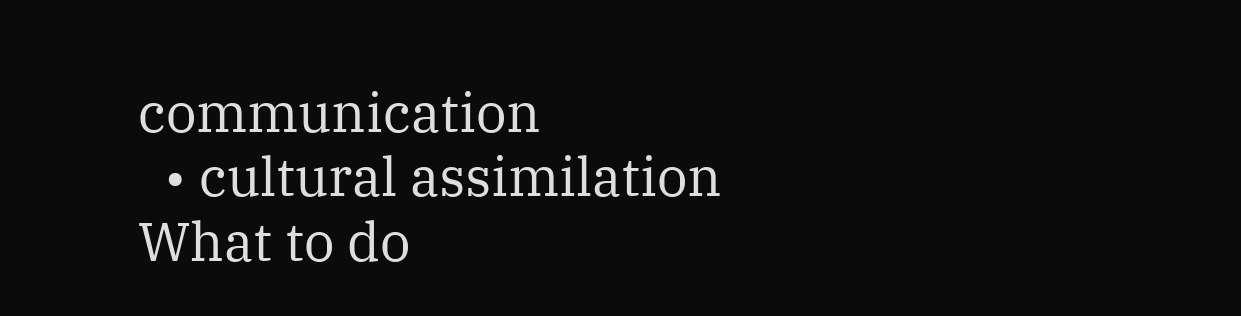communication
  • cultural assimilation
What to do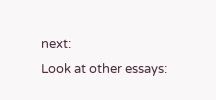next:
Look at other essays: